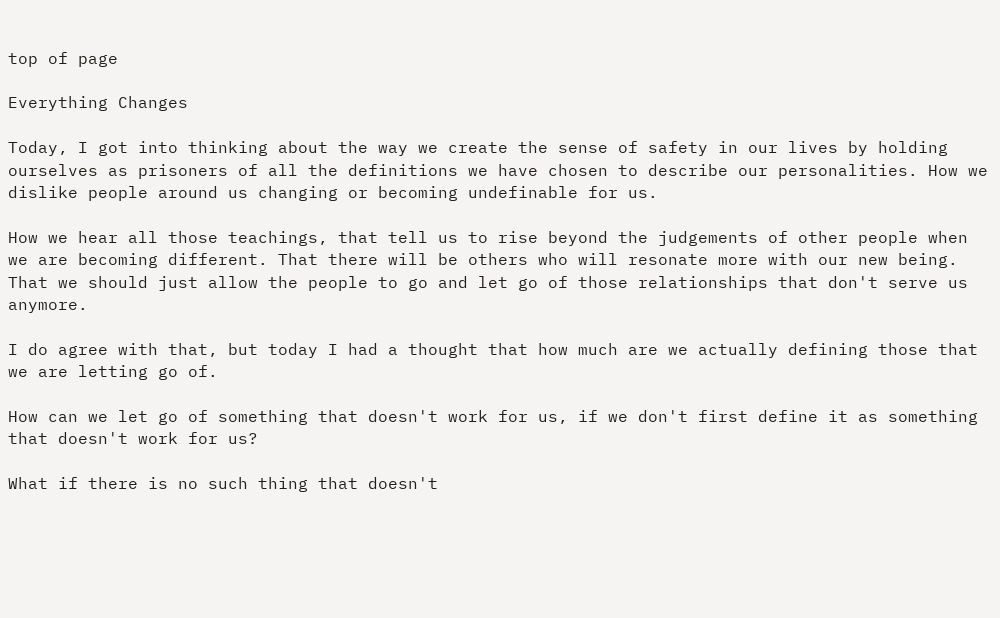top of page

Everything Changes

Today, I got into thinking about the way we create the sense of safety in our lives by holding ourselves as prisoners of all the definitions we have chosen to describe our personalities. How we dislike people around us changing or becoming undefinable for us.

How we hear all those teachings, that tell us to rise beyond the judgements of other people when we are becoming different. That there will be others who will resonate more with our new being. That we should just allow the people to go and let go of those relationships that don't serve us anymore.

I do agree with that, but today I had a thought that how much are we actually defining those that we are letting go of.

How can we let go of something that doesn't work for us, if we don't first define it as something that doesn't work for us?

What if there is no such thing that doesn't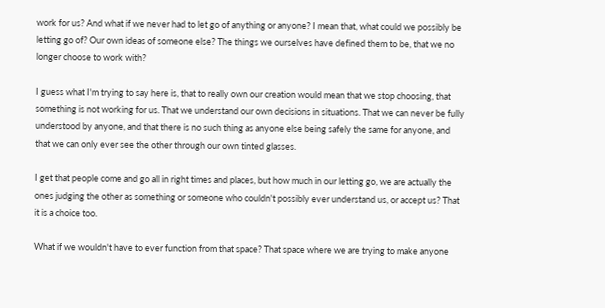work for us? And what if we never had to let go of anything or anyone? I mean that, what could we possibly be letting go of? Our own ideas of someone else? The things we ourselves have defined them to be, that we no longer choose to work with?

I guess what I'm trying to say here is, that to really own our creation would mean that we stop choosing, that something is not working for us. That we understand our own decisions in situations. That we can never be fully understood by anyone, and that there is no such thing as anyone else being safely the same for anyone, and that we can only ever see the other through our own tinted glasses.

I get that people come and go all in right times and places, but how much in our letting go, we are actually the ones judging the other as something or someone who couldn't possibly ever understand us, or accept us? That it is a choice too.

What if we wouldn't have to ever function from that space? That space where we are trying to make anyone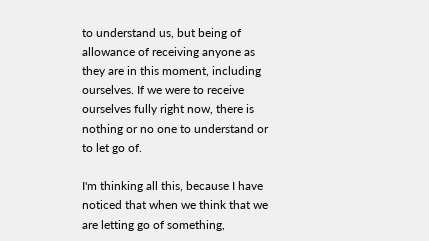to understand us, but being of allowance of receiving anyone as they are in this moment, including ourselves. If we were to receive ourselves fully right now, there is nothing or no one to understand or to let go of.

I'm thinking all this, because I have noticed that when we think that we are letting go of something,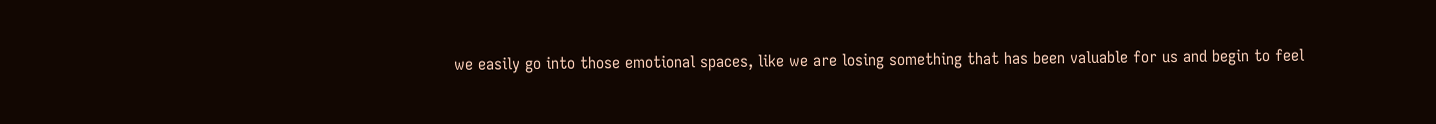we easily go into those emotional spaces, like we are losing something that has been valuable for us and begin to feel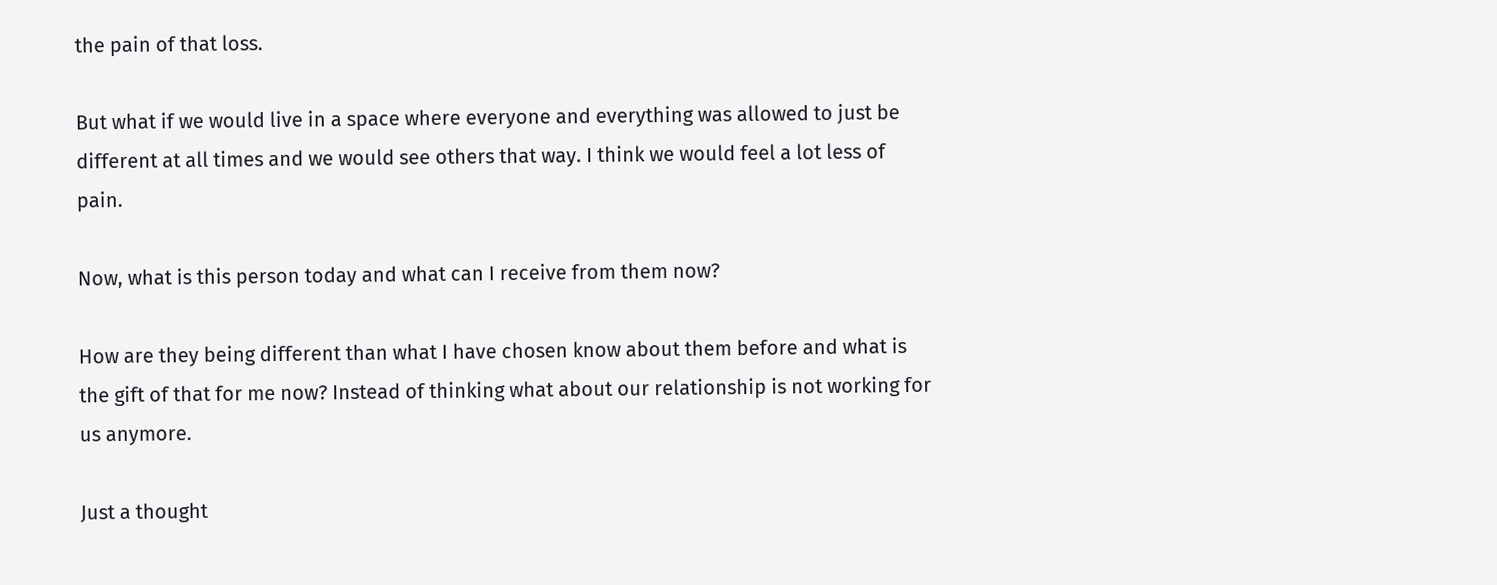the pain of that loss.

But what if we would live in a space where everyone and everything was allowed to just be different at all times and we would see others that way. I think we would feel a lot less of pain.

Now, what is this person today and what can I receive from them now?

How are they being different than what I have chosen know about them before and what is the gift of that for me now? Instead of thinking what about our relationship is not working for us anymore.

Just a thought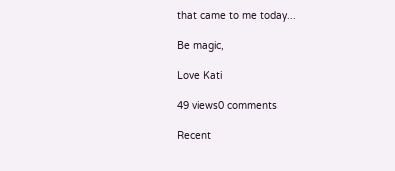that came to me today...

Be magic,

Love Kati

49 views0 comments

Recent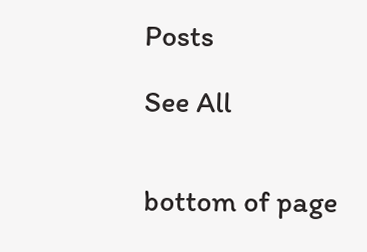Posts

See All


bottom of page